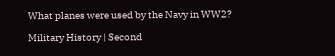What planes were used by the Navy in WW2?

Military History | Second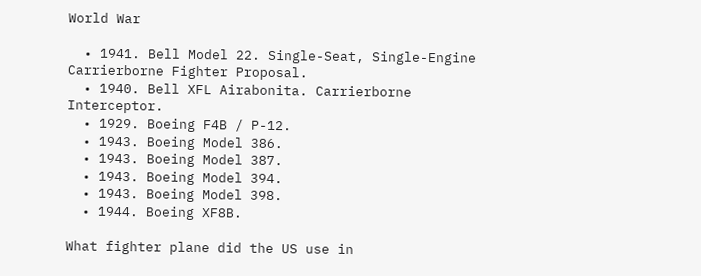World War

  • 1941. Bell Model 22. Single-Seat, Single-Engine Carrierborne Fighter Proposal.
  • 1940. Bell XFL Airabonita. Carrierborne Interceptor.
  • 1929. Boeing F4B / P-12.
  • 1943. Boeing Model 386.
  • 1943. Boeing Model 387.
  • 1943. Boeing Model 394.
  • 1943. Boeing Model 398.
  • 1944. Boeing XF8B.

What fighter plane did the US use in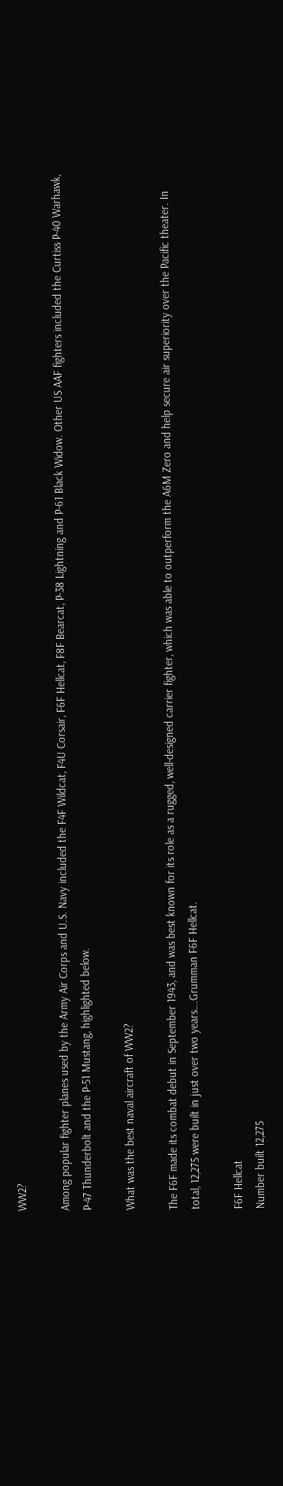WW2?

Among popular fighter planes used by the Army Air Corps and U.S. Navy included the F4F Wildcat, F4U Corsair, F6F Hellcat, F8F Bearcat, P-38 Lightning and P-61 Black Widow. Other US AAF fighters included the Curtiss P-40 Warhawk, P-47 Thunderbolt and the P-51 Mustang, highlighted below.

What was the best naval aircraft of WW2?

The F6F made its combat debut in September 1943, and was best known for its role as a rugged, well-designed carrier fighter, which was able to outperform the A6M Zero and help secure air superiority over the Pacific theater. In total, 12,275 were built in just over two years….Grumman F6F Hellcat.

F6F Hellcat
Number built 12,275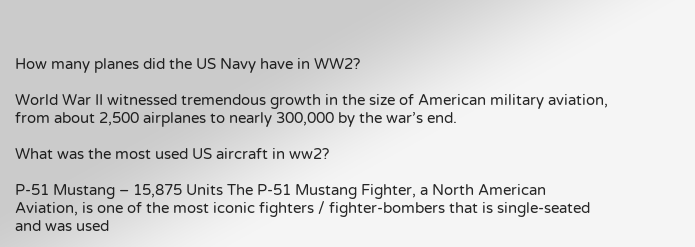How many planes did the US Navy have in WW2?

World War II witnessed tremendous growth in the size of American military aviation, from about 2,500 airplanes to nearly 300,000 by the war’s end.

What was the most used US aircraft in ww2?

P-51 Mustang – 15,875 Units The P-51 Mustang Fighter, a North American Aviation, is one of the most iconic fighters / fighter-bombers that is single-seated and was used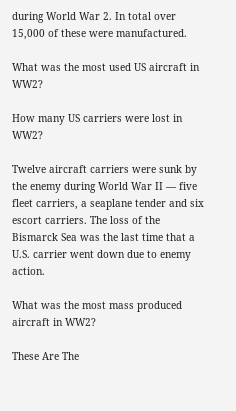during World War 2. In total over 15,000 of these were manufactured.

What was the most used US aircraft in WW2?

How many US carriers were lost in WW2?

Twelve aircraft carriers were sunk by the enemy during World War II — five fleet carriers, a seaplane tender and six escort carriers. The loss of the Bismarck Sea was the last time that a U.S. carrier went down due to enemy action.

What was the most mass produced aircraft in WW2?

These Are The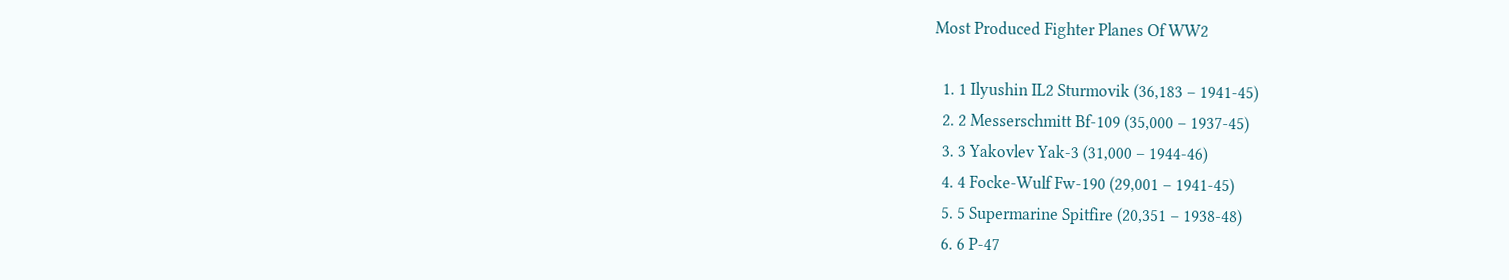Most Produced Fighter Planes Of WW2

  1. 1 Ilyushin IL2 Sturmovik (36,183 – 1941-45)
  2. 2 Messerschmitt Bf-109 (35,000 – 1937-45)
  3. 3 Yakovlev Yak-3 (31,000 – 1944-46)
  4. 4 Focke-Wulf Fw-190 (29,001 – 1941-45)
  5. 5 Supermarine Spitfire (20,351 – 1938-48)
  6. 6 P-47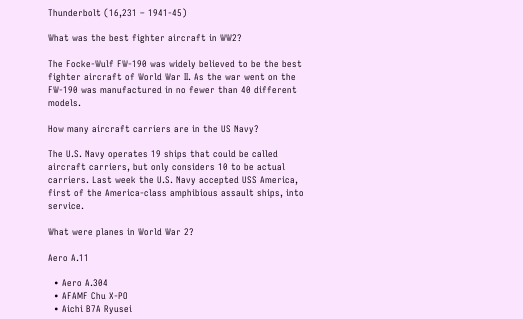Thunderbolt (16,231 – 1941-45)

What was the best fighter aircraft in WW2?

The Focke-Wulf FW-190 was widely believed to be the best fighter aircraft of World War II. As the war went on the FW-190 was manufactured in no fewer than 40 different models.

How many aircraft carriers are in the US Navy?

The U.S. Navy operates 19 ships that could be called aircraft carriers, but only considers 10 to be actual carriers. Last week the U.S. Navy accepted USS America, first of the America-class amphibious assault ships, into service.

What were planes in World War 2?

Aero A.11

  • Aero A.304
  • AFAMF Chu X-PO
  • Aichi B7A Ryusei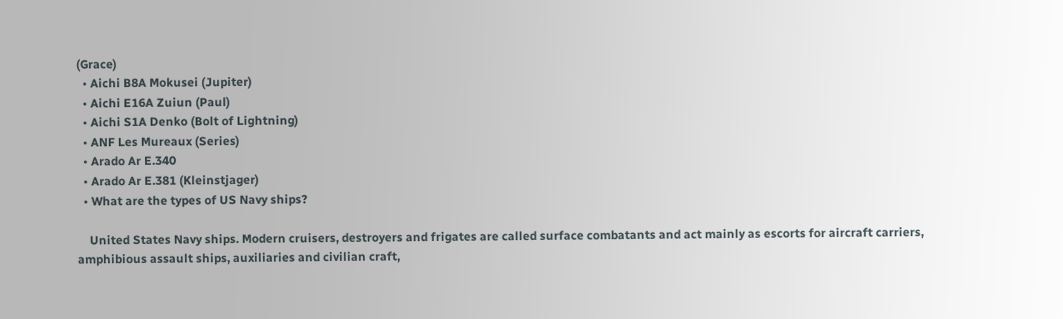(Grace)
  • Aichi B8A Mokusei (Jupiter)
  • Aichi E16A Zuiun (Paul)
  • Aichi S1A Denko (Bolt of Lightning)
  • ANF Les Mureaux (Series)
  • Arado Ar E.340
  • Arado Ar E.381 (Kleinstjager)
  • What are the types of US Navy ships?

    United States Navy ships. Modern cruisers, destroyers and frigates are called surface combatants and act mainly as escorts for aircraft carriers, amphibious assault ships, auxiliaries and civilian craft,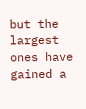but the largest ones have gained a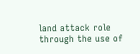land attack role through the use of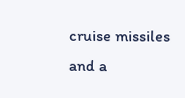cruise missiles and a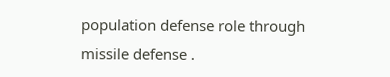population defense role through missile defense .